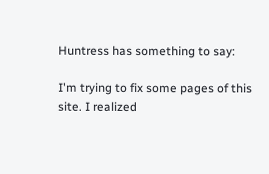Huntress has something to say:

I'm trying to fix some pages of this site. I realized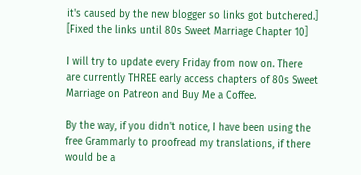it's caused by the new blogger so links got butchered.]
[Fixed the links until 80s Sweet Marriage Chapter 10]

I will try to update every Friday from now on. There are currently THREE early access chapters of 80s Sweet Marriage on Patreon and Buy Me a Coffee.

By the way, if you didn't notice, I have been using the free Grammarly to proofread my translations, if there would be a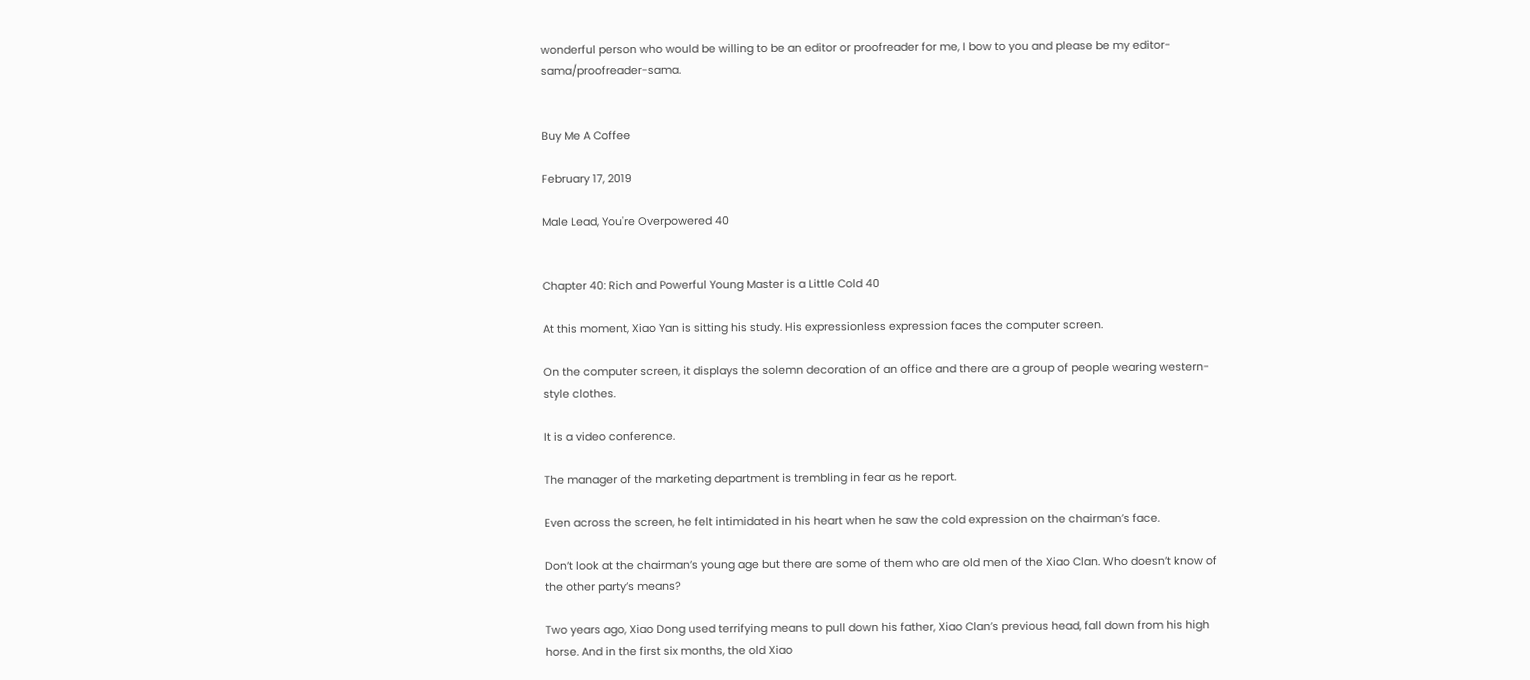wonderful person who would be willing to be an editor or proofreader for me, I bow to you and please be my editor-sama/proofreader-sama.


Buy Me A Coffee

February 17, 2019

Male Lead, You're Overpowered 40


Chapter 40: Rich and Powerful Young Master is a Little Cold 40

At this moment, Xiao Yan is sitting his study. His expressionless expression faces the computer screen.

On the computer screen, it displays the solemn decoration of an office and there are a group of people wearing western-style clothes.

It is a video conference.

The manager of the marketing department is trembling in fear as he report.

Even across the screen, he felt intimidated in his heart when he saw the cold expression on the chairman’s face.

Don’t look at the chairman’s young age but there are some of them who are old men of the Xiao Clan. Who doesn’t know of the other party’s means?

Two years ago, Xiao Dong used terrifying means to pull down his father, Xiao Clan’s previous head, fall down from his high horse. And in the first six months, the old Xiao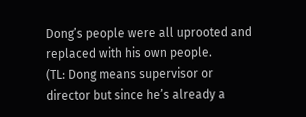Dong’s people were all uprooted and replaced with his own people.
(TL: Dong means supervisor or director but since he’s already a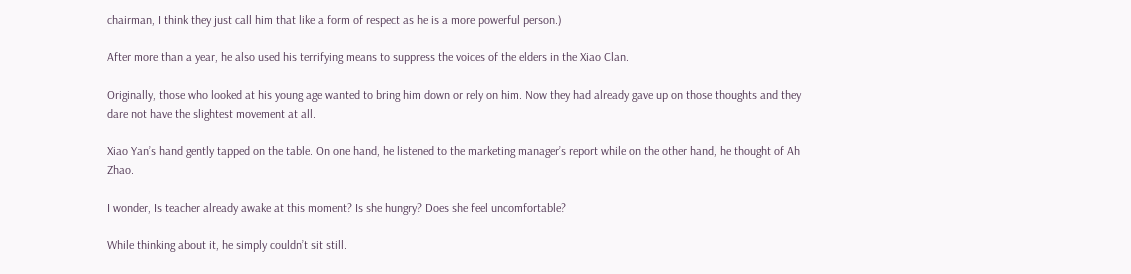chairman, I think they just call him that like a form of respect as he is a more powerful person.)

After more than a year, he also used his terrifying means to suppress the voices of the elders in the Xiao Clan.

Originally, those who looked at his young age wanted to bring him down or rely on him. Now they had already gave up on those thoughts and they dare not have the slightest movement at all.

Xiao Yan’s hand gently tapped on the table. On one hand, he listened to the marketing manager’s report while on the other hand, he thought of Ah Zhao.

I wonder, Is teacher already awake at this moment? Is she hungry? Does she feel uncomfortable?

While thinking about it, he simply couldn’t sit still.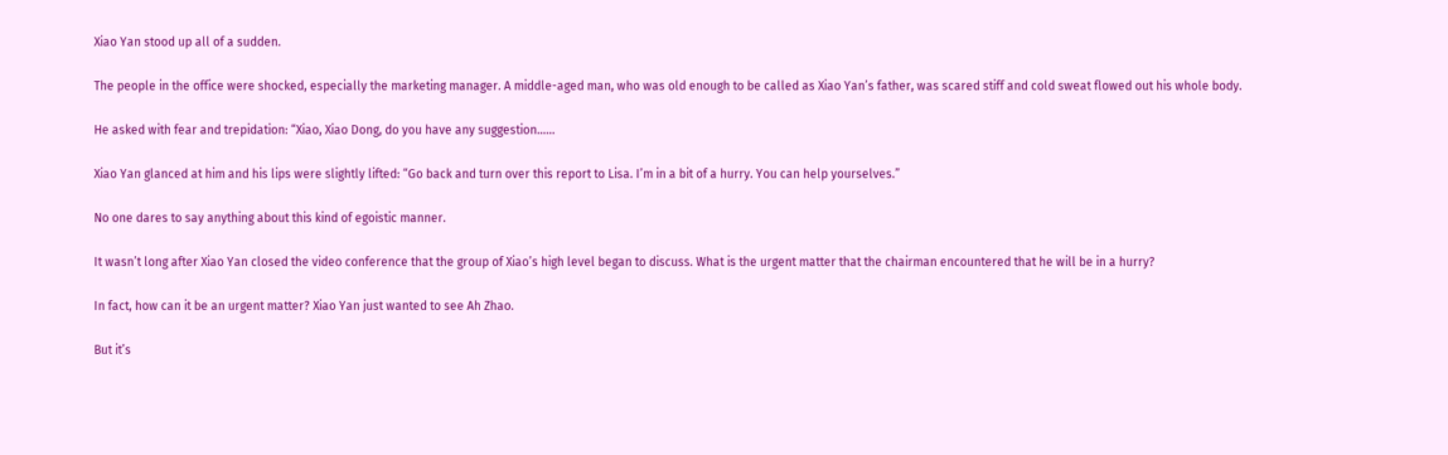Xiao Yan stood up all of a sudden.

The people in the office were shocked, especially the marketing manager. A middle-aged man, who was old enough to be called as Xiao Yan’s father, was scared stiff and cold sweat flowed out his whole body.

He asked with fear and trepidation: “Xiao, Xiao Dong, do you have any suggestion…...

Xiao Yan glanced at him and his lips were slightly lifted: “Go back and turn over this report to Lisa. I’m in a bit of a hurry. You can help yourselves.”

No one dares to say anything about this kind of egoistic manner.

It wasn’t long after Xiao Yan closed the video conference that the group of Xiao’s high level began to discuss. What is the urgent matter that the chairman encountered that he will be in a hurry?

In fact, how can it be an urgent matter? Xiao Yan just wanted to see Ah Zhao.

But it’s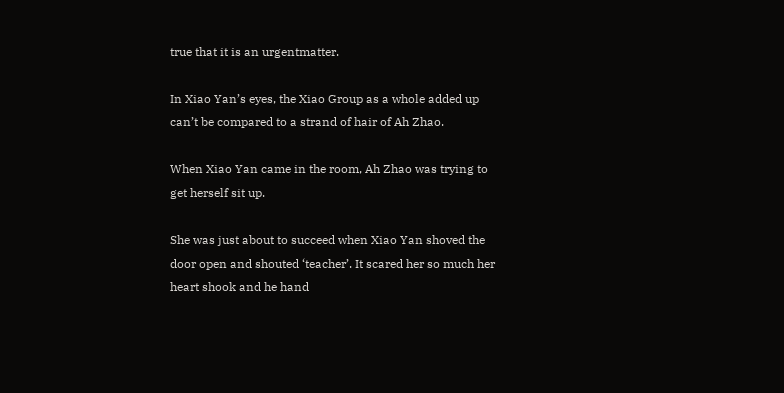true that it is an urgentmatter.

In Xiao Yan’s eyes, the Xiao Group as a whole added up can’t be compared to a strand of hair of Ah Zhao.

When Xiao Yan came in the room, Ah Zhao was trying to get herself sit up.

She was just about to succeed when Xiao Yan shoved the door open and shouted ‘teacher’. It scared her so much her heart shook and he hand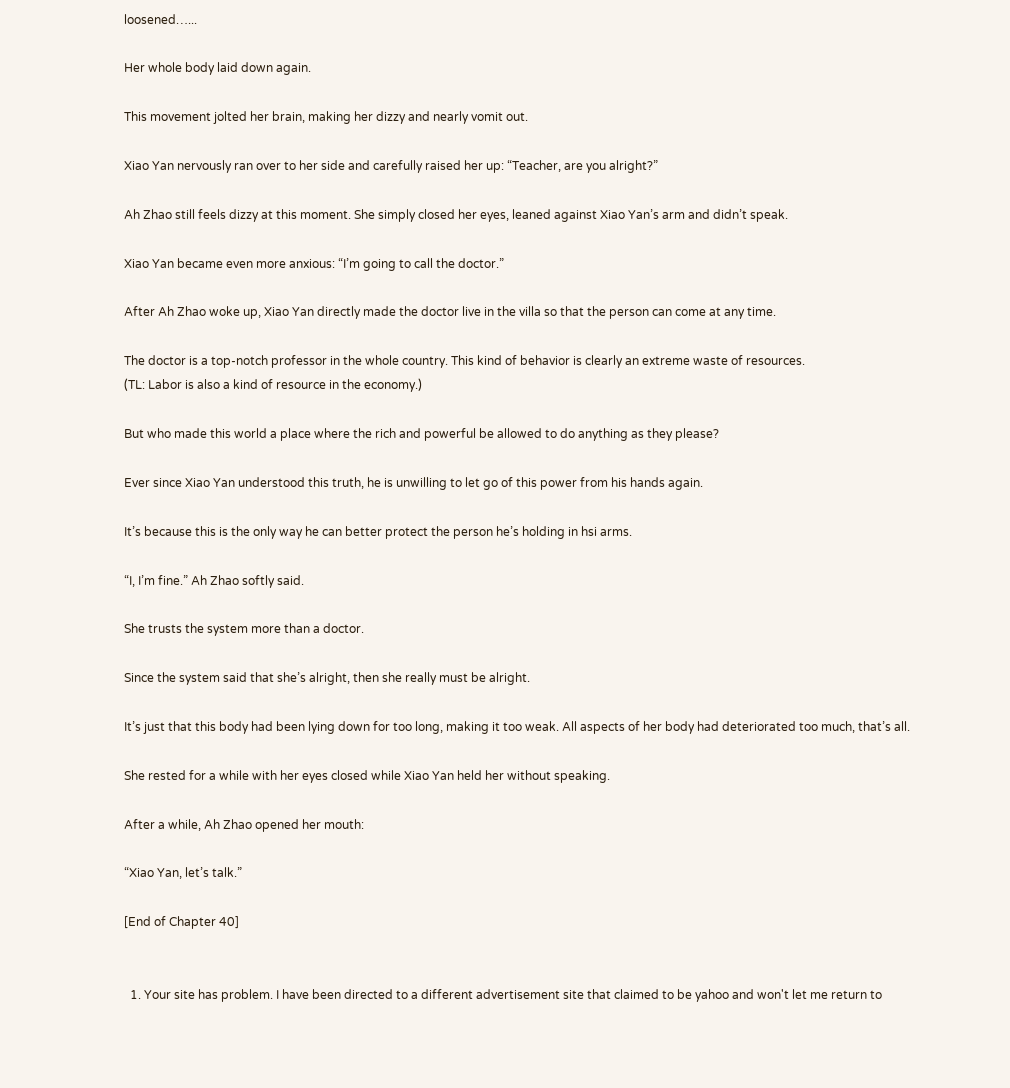loosened…...

Her whole body laid down again.

This movement jolted her brain, making her dizzy and nearly vomit out.

Xiao Yan nervously ran over to her side and carefully raised her up: “Teacher, are you alright?”

Ah Zhao still feels dizzy at this moment. She simply closed her eyes, leaned against Xiao Yan’s arm and didn’t speak.

Xiao Yan became even more anxious: “I’m going to call the doctor.”

After Ah Zhao woke up, Xiao Yan directly made the doctor live in the villa so that the person can come at any time.

The doctor is a top-notch professor in the whole country. This kind of behavior is clearly an extreme waste of resources.
(TL: Labor is also a kind of resource in the economy.)

But who made this world a place where the rich and powerful be allowed to do anything as they please?

Ever since Xiao Yan understood this truth, he is unwilling to let go of this power from his hands again.

It’s because this is the only way he can better protect the person he’s holding in hsi arms.

“I, I’m fine.” Ah Zhao softly said.

She trusts the system more than a doctor.

Since the system said that she’s alright, then she really must be alright.

It’s just that this body had been lying down for too long, making it too weak. All aspects of her body had deteriorated too much, that’s all.

She rested for a while with her eyes closed while Xiao Yan held her without speaking.

After a while, Ah Zhao opened her mouth:

“Xiao Yan, let’s talk.”

[End of Chapter 40]


  1. Your site has problem. I have been directed to a different advertisement site that claimed to be yahoo and won't let me return to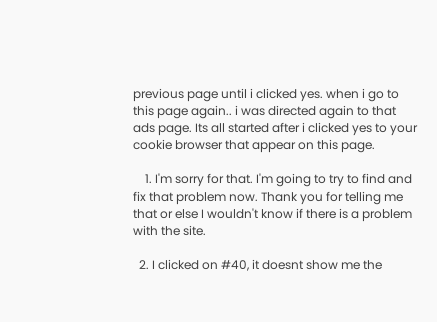previous page until i clicked yes. when i go to this page again.. i was directed again to that ads page. Its all started after i clicked yes to your cookie browser that appear on this page.

    1. I'm sorry for that. I'm going to try to find and fix that problem now. Thank you for telling me that or else I wouldn't know if there is a problem with the site.

  2. I clicked on #40, it doesnt show me the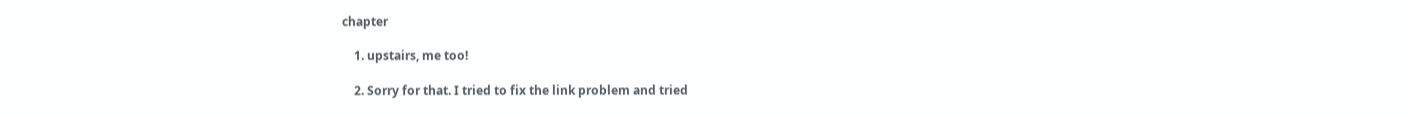chapter

    1. upstairs, me too!

    2. Sorry for that. I tried to fix the link problem and tried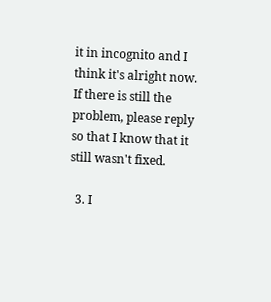it in incognito and I think it's alright now. If there is still the problem, please reply so that I know that it still wasn't fixed.

  3. I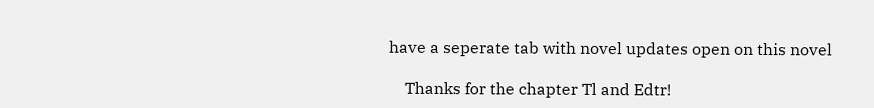have a seperate tab with novel updates open on this novel

    Thanks for the chapter Tl and Edtr!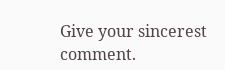Give your sincerest comment.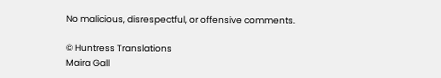No malicious, disrespectful, or offensive comments.

© Huntress Translations
Maira Gall